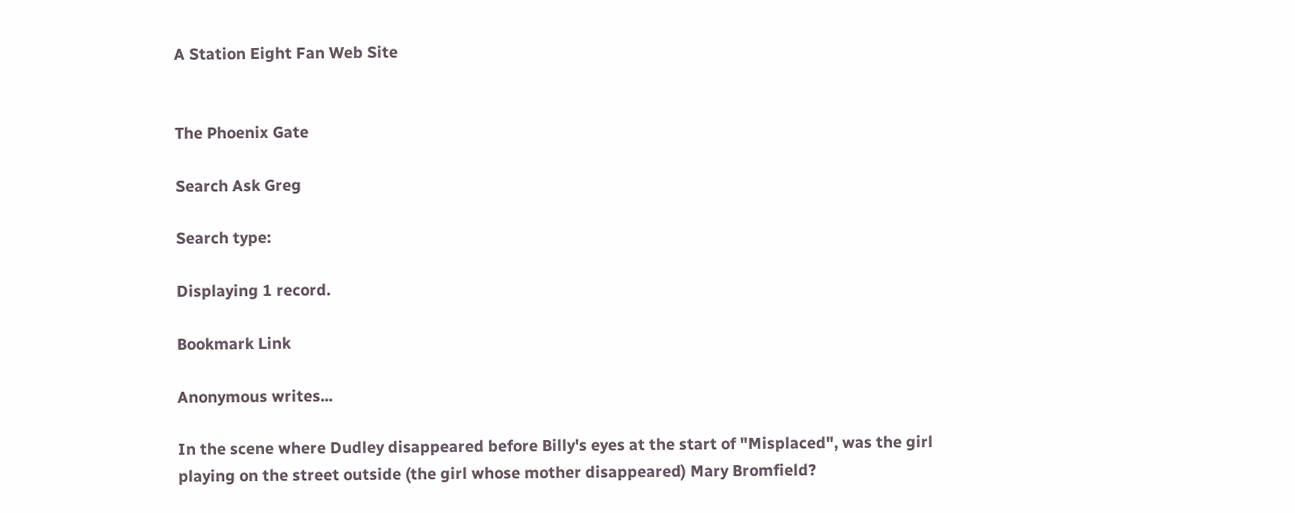A Station Eight Fan Web Site


The Phoenix Gate

Search Ask Greg

Search type:

Displaying 1 record.

Bookmark Link

Anonymous writes...

In the scene where Dudley disappeared before Billy's eyes at the start of "Misplaced", was the girl playing on the street outside (the girl whose mother disappeared) Mary Bromfield?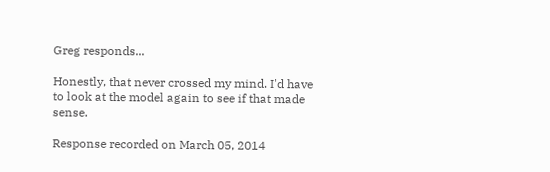Greg responds...

Honestly, that never crossed my mind. I'd have to look at the model again to see if that made sense.

Response recorded on March 05, 2014